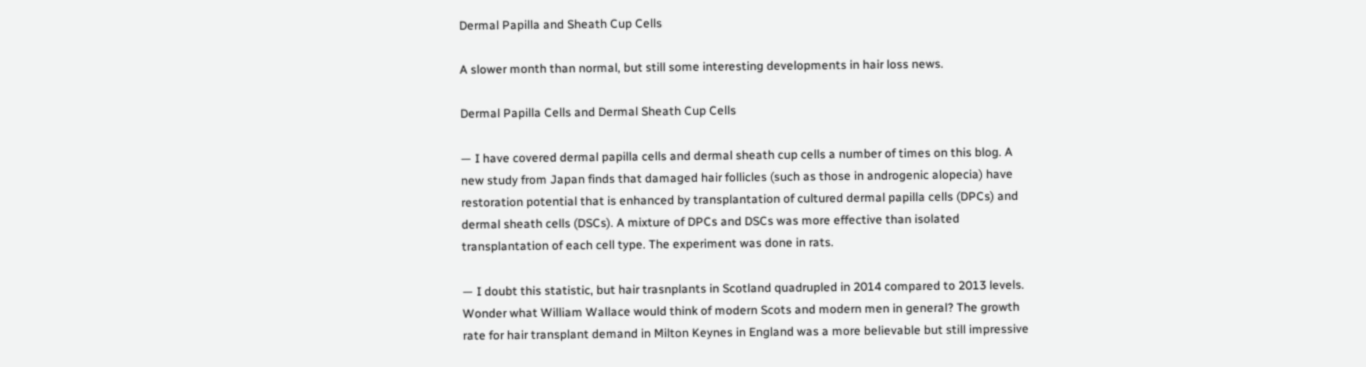Dermal Papilla and Sheath Cup Cells

A slower month than normal, but still some interesting developments in hair loss news.

Dermal Papilla Cells and Dermal Sheath Cup Cells

— I have covered dermal papilla cells and dermal sheath cup cells a number of times on this blog. A new study from Japan finds that damaged hair follicles (such as those in androgenic alopecia) have restoration potential that is enhanced by transplantation of cultured dermal papilla cells (DPCs) and dermal sheath cells (DSCs). A mixture of DPCs and DSCs was more effective than isolated transplantation of each cell type. The experiment was done in rats.

— I doubt this statistic, but hair trasnplants in Scotland quadrupled in 2014 compared to 2013 levels. Wonder what William Wallace would think of modern Scots and modern men in general? The growth rate for hair transplant demand in Milton Keynes in England was a more believable but still impressive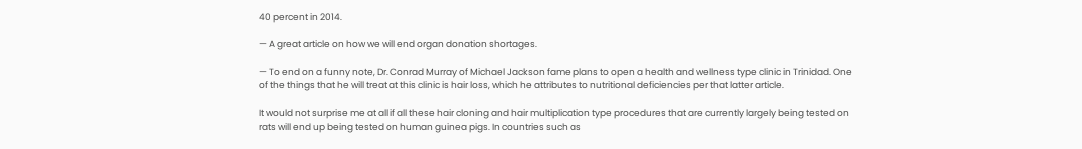40 percent in 2014.

— A great article on how we will end organ donation shortages.

— To end on a funny note, Dr. Conrad Murray of Michael Jackson fame plans to open a health and wellness type clinic in Trinidad. One of the things that he will treat at this clinic is hair loss, which he attributes to nutritional deficiencies per that latter article.

It would not surprise me at all if all these hair cloning and hair multiplication type procedures that are currently largely being tested on rats will end up being tested on human guinea pigs. In countries such as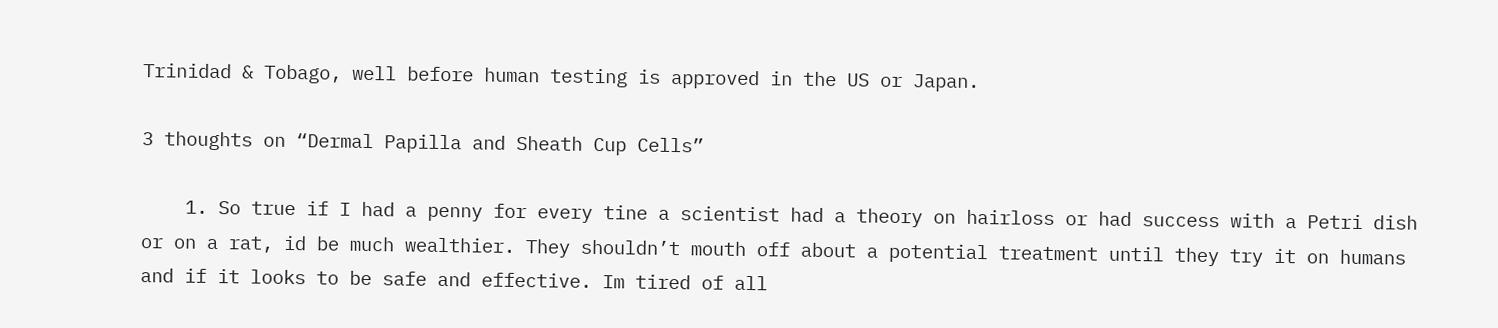Trinidad & Tobago, well before human testing is approved in the US or Japan.

3 thoughts on “Dermal Papilla and Sheath Cup Cells”

    1. So true if I had a penny for every tine a scientist had a theory on hairloss or had success with a Petri dish or on a rat, id be much wealthier. They shouldn’t mouth off about a potential treatment until they try it on humans and if it looks to be safe and effective. Im tired of all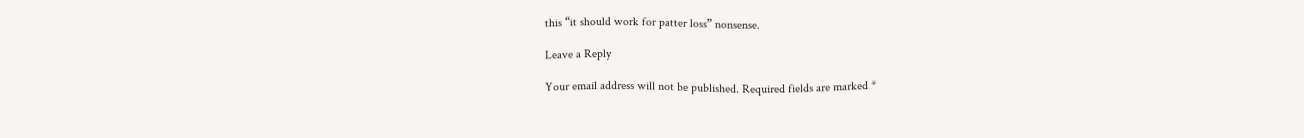this “it should work for patter loss” nonsense.

Leave a Reply

Your email address will not be published. Required fields are marked *